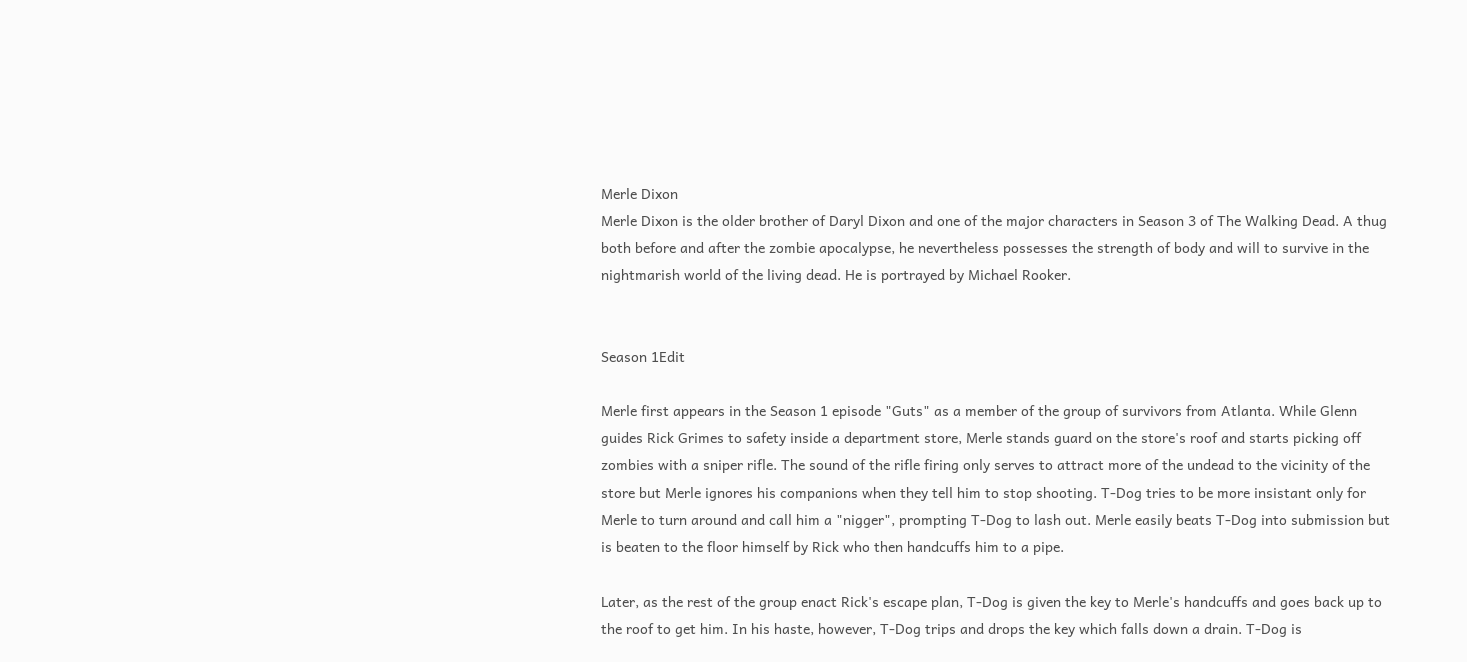Merle Dixon
Merle Dixon is the older brother of Daryl Dixon and one of the major characters in Season 3 of The Walking Dead. A thug both before and after the zombie apocalypse, he nevertheless possesses the strength of body and will to survive in the nightmarish world of the living dead. He is portrayed by Michael Rooker.


Season 1Edit

Merle first appears in the Season 1 episode "Guts" as a member of the group of survivors from Atlanta. While Glenn guides Rick Grimes to safety inside a department store, Merle stands guard on the store's roof and starts picking off zombies with a sniper rifle. The sound of the rifle firing only serves to attract more of the undead to the vicinity of the store but Merle ignores his companions when they tell him to stop shooting. T-Dog tries to be more insistant only for Merle to turn around and call him a "nigger", prompting T-Dog to lash out. Merle easily beats T-Dog into submission but is beaten to the floor himself by Rick who then handcuffs him to a pipe.

Later, as the rest of the group enact Rick's escape plan, T-Dog is given the key to Merle's handcuffs and goes back up to the roof to get him. In his haste, however, T-Dog trips and drops the key which falls down a drain. T-Dog is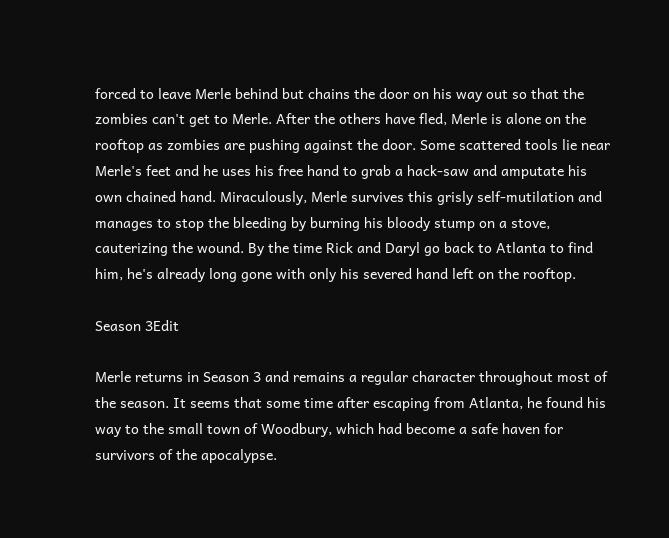forced to leave Merle behind but chains the door on his way out so that the zombies can't get to Merle. After the others have fled, Merle is alone on the rooftop as zombies are pushing against the door. Some scattered tools lie near Merle's feet and he uses his free hand to grab a hack-saw and amputate his own chained hand. Miraculously, Merle survives this grisly self-mutilation and manages to stop the bleeding by burning his bloody stump on a stove, cauterizing the wound. By the time Rick and Daryl go back to Atlanta to find him, he's already long gone with only his severed hand left on the rooftop.

Season 3Edit

Merle returns in Season 3 and remains a regular character throughout most of the season. It seems that some time after escaping from Atlanta, he found his way to the small town of Woodbury, which had become a safe haven for survivors of the apocalypse.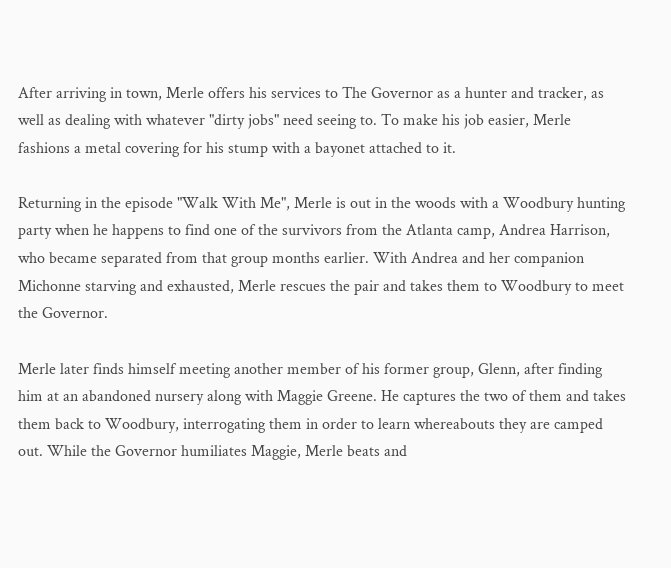After arriving in town, Merle offers his services to The Governor as a hunter and tracker, as well as dealing with whatever "dirty jobs" need seeing to. To make his job easier, Merle fashions a metal covering for his stump with a bayonet attached to it.

Returning in the episode "Walk With Me", Merle is out in the woods with a Woodbury hunting party when he happens to find one of the survivors from the Atlanta camp, Andrea Harrison, who became separated from that group months earlier. With Andrea and her companion Michonne starving and exhausted, Merle rescues the pair and takes them to Woodbury to meet the Governor.

Merle later finds himself meeting another member of his former group, Glenn, after finding him at an abandoned nursery along with Maggie Greene. He captures the two of them and takes them back to Woodbury, interrogating them in order to learn whereabouts they are camped out. While the Governor humiliates Maggie, Merle beats and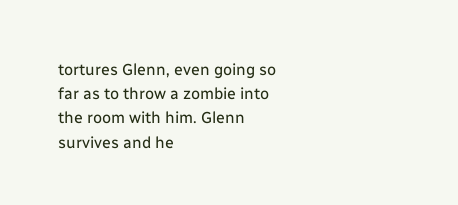tortures Glenn, even going so far as to throw a zombie into the room with him. Glenn survives and he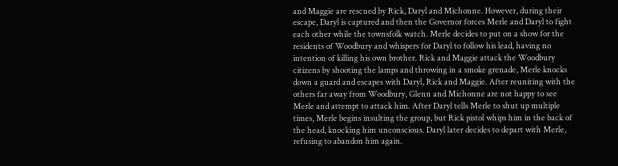and Maggie are rescued by Rick, Daryl and Michonne. However, during their escape, Daryl is captured and then the Governor forces Merle and Daryl to fight each other while the townsfolk watch. Merle decides to put on a show for the residents of Woodbury and whispers for Daryl to follow his lead, having no intention of killing his own brother. Rick and Maggie attack the Woodbury citizens by shooting the lamps and throwing in a smoke grenade, Merle knocks down a guard and escapes with Daryl, Rick and Maggie. After reuniting with the others far away from Woodbury, Glenn and Michonne are not happy to see Merle and attempt to attack him. After Daryl tells Merle to shut up multiple times, Merle begins insulting the group, but Rick pistol whips him in the back of the head, knocking him unconscious. Daryl later decides to depart with Merle, refusing to abandon him again.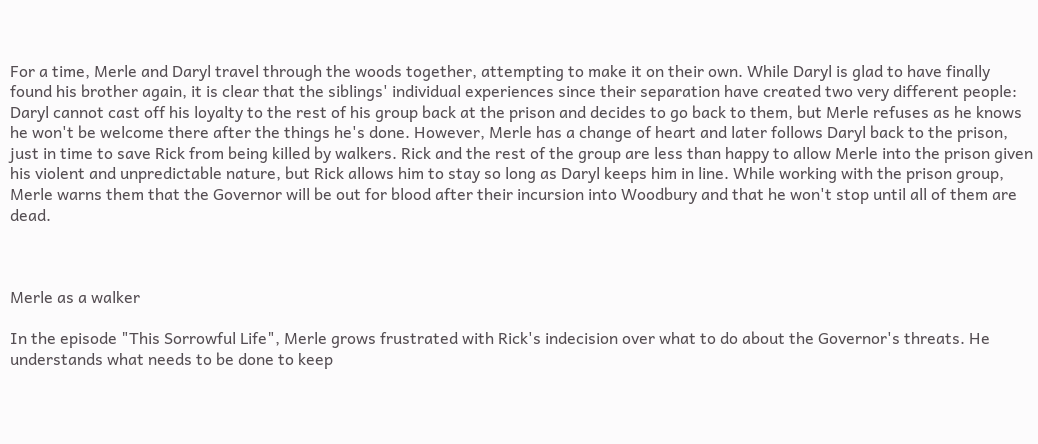For a time, Merle and Daryl travel through the woods together, attempting to make it on their own. While Daryl is glad to have finally found his brother again, it is clear that the siblings' individual experiences since their separation have created two very different people: Daryl cannot cast off his loyalty to the rest of his group back at the prison and decides to go back to them, but Merle refuses as he knows he won't be welcome there after the things he's done. However, Merle has a change of heart and later follows Daryl back to the prison, just in time to save Rick from being killed by walkers. Rick and the rest of the group are less than happy to allow Merle into the prison given his violent and unpredictable nature, but Rick allows him to stay so long as Daryl keeps him in line. While working with the prison group, Merle warns them that the Governor will be out for blood after their incursion into Woodbury and that he won't stop until all of them are dead.



Merle as a walker

In the episode "This Sorrowful Life", Merle grows frustrated with Rick's indecision over what to do about the Governor's threats. He understands what needs to be done to keep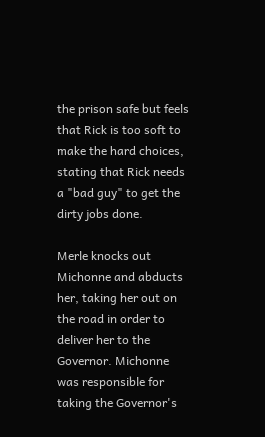the prison safe but feels that Rick is too soft to make the hard choices, stating that Rick needs a "bad guy" to get the dirty jobs done.

Merle knocks out Michonne and abducts her, taking her out on the road in order to deliver her to the Governor. Michonne was responsible for taking the Governor's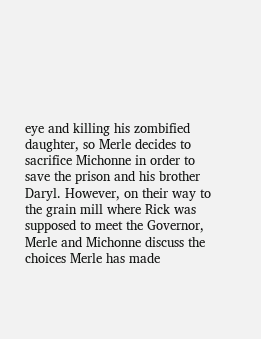eye and killing his zombified daughter, so Merle decides to sacrifice Michonne in order to save the prison and his brother Daryl. However, on their way to the grain mill where Rick was supposed to meet the Governor, Merle and Michonne discuss the choices Merle has made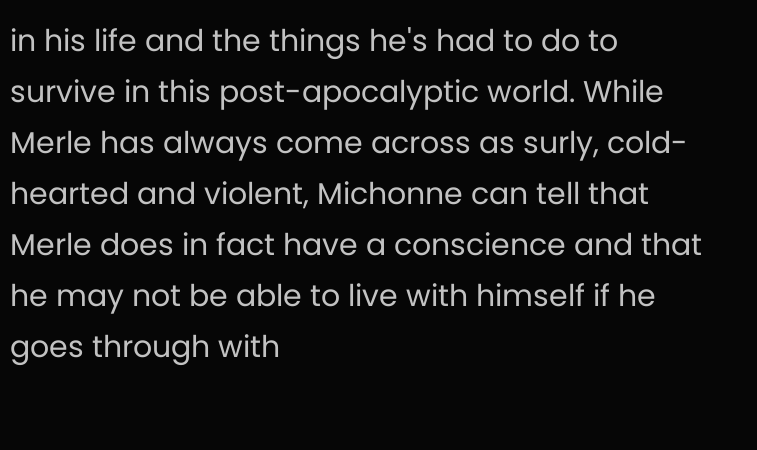in his life and the things he's had to do to survive in this post-apocalyptic world. While Merle has always come across as surly, cold-hearted and violent, Michonne can tell that Merle does in fact have a conscience and that he may not be able to live with himself if he goes through with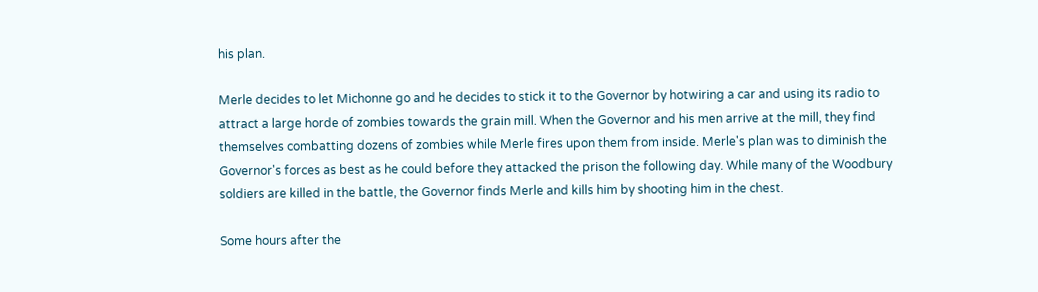his plan.

Merle decides to let Michonne go and he decides to stick it to the Governor by hotwiring a car and using its radio to attract a large horde of zombies towards the grain mill. When the Governor and his men arrive at the mill, they find themselves combatting dozens of zombies while Merle fires upon them from inside. Merle's plan was to diminish the Governor's forces as best as he could before they attacked the prison the following day. While many of the Woodbury soldiers are killed in the battle, the Governor finds Merle and kills him by shooting him in the chest.

Some hours after the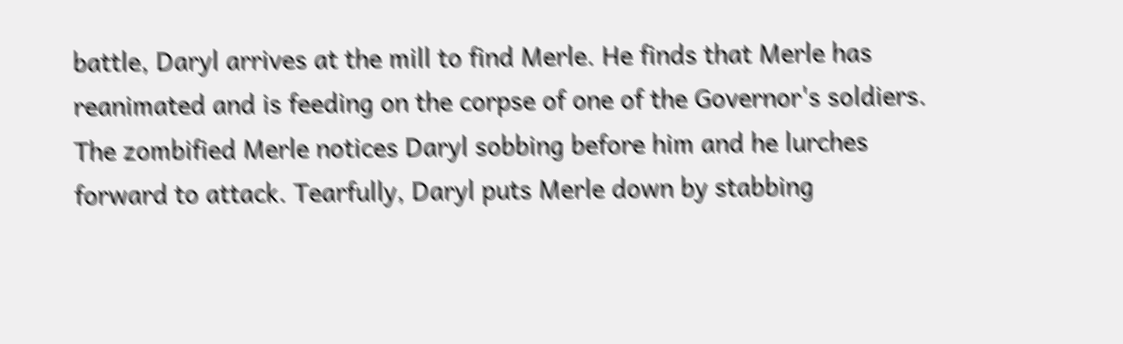battle, Daryl arrives at the mill to find Merle. He finds that Merle has reanimated and is feeding on the corpse of one of the Governor's soldiers. The zombified Merle notices Daryl sobbing before him and he lurches forward to attack. Tearfully, Daryl puts Merle down by stabbing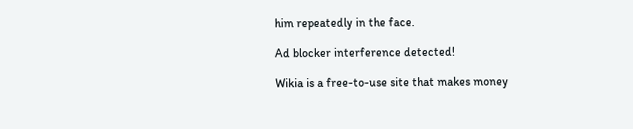him repeatedly in the face.

Ad blocker interference detected!

Wikia is a free-to-use site that makes money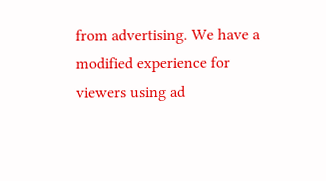from advertising. We have a modified experience for viewers using ad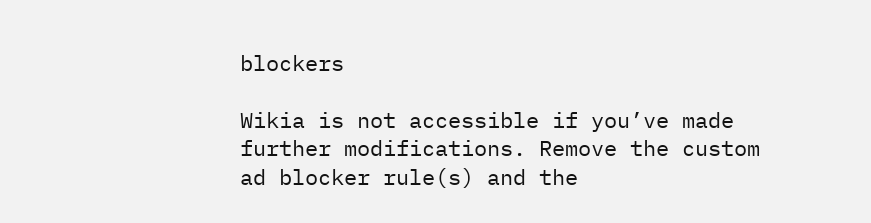blockers

Wikia is not accessible if you’ve made further modifications. Remove the custom ad blocker rule(s) and the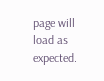page will load as expected.